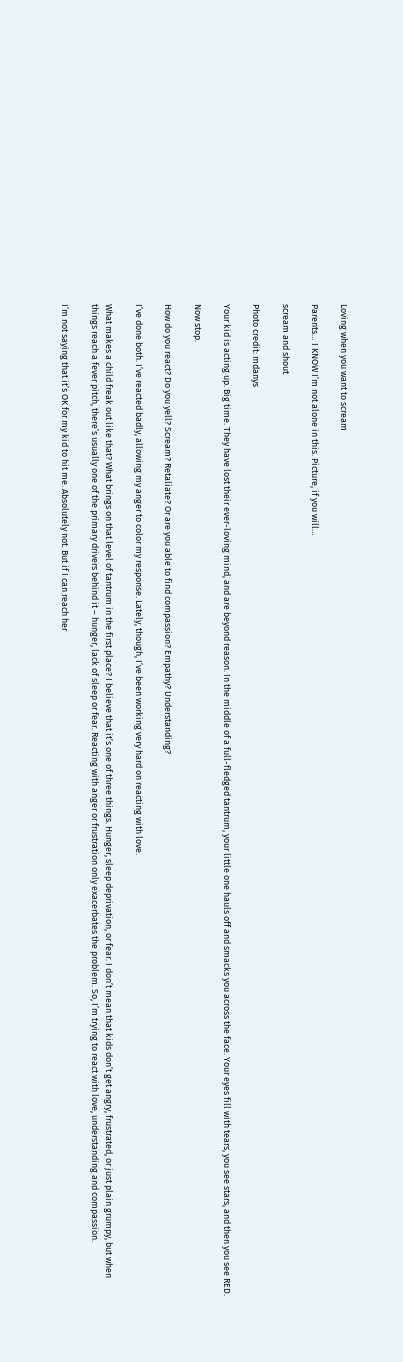Loving when you want to scream

Parents… I KNOW I’m not alone in this. Picture, if you will…

scream and shout

Photo credit: mdanys

Your kid is acting up. Big time. They have lost their ever-loving mind, and are beyond reason. In the middle of a full-fledged tantrum, your little one hauls off and smacks you across the face. Your eyes fill with tears, you see stars, and then you see RED.

Now stop.

How do you react? Do you yell? Scream? Retaliate? Or are you able to find compassion? Empathy? Understanding?

I’ve done both. I’ve reacted badly, allowing my anger to color my response. Lately, though, I’ve been working very hard on reacting with love.

What makes a child freak out like that? What brings on that level of tantrum in the first place? I believe that it’s one of three things. Hunger, sleep deprivation, or fear. I don’t mean that kids don’t get angry, frustrated, or just plain grumpy, but when things reach a fever pitch, there’s usually one of the primary drivers behind it – hunger, lack of sleep or fear. Reacting with anger or frustration only exacerbates the problem. So, I’m trying to react with love, understanding and compassion.

I’m not saying that it’s OK for my kid to hit me. Absolutely not. But if I can reach her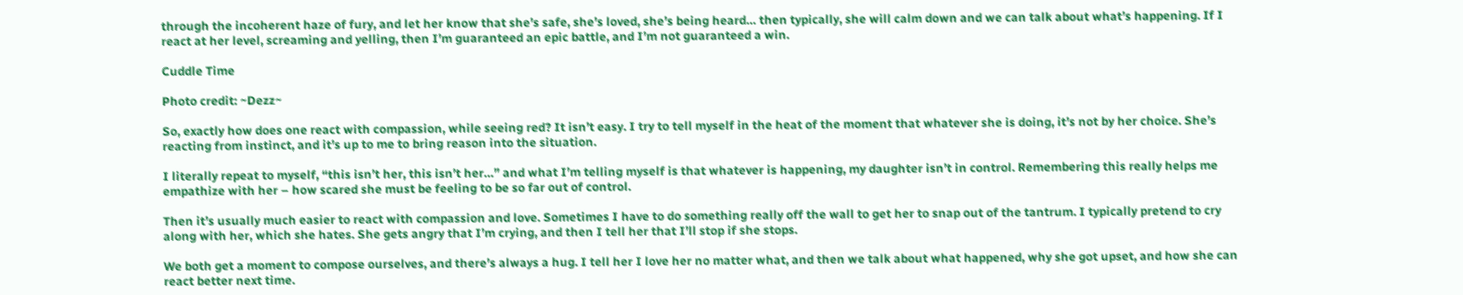through the incoherent haze of fury, and let her know that she’s safe, she’s loved, she’s being heard… then typically, she will calm down and we can talk about what’s happening. If I react at her level, screaming and yelling, then I’m guaranteed an epic battle, and I’m not guaranteed a win.

Cuddle Time

Photo credit: ~Dezz~

So, exactly how does one react with compassion, while seeing red? It isn’t easy. I try to tell myself in the heat of the moment that whatever she is doing, it’s not by her choice. She’s reacting from instinct, and it’s up to me to bring reason into the situation.

I literally repeat to myself, “this isn’t her, this isn’t her…” and what I’m telling myself is that whatever is happening, my daughter isn’t in control. Remembering this really helps me empathize with her – how scared she must be feeling to be so far out of control.

Then it’s usually much easier to react with compassion and love. Sometimes I have to do something really off the wall to get her to snap out of the tantrum. I typically pretend to cry along with her, which she hates. She gets angry that I’m crying, and then I tell her that I’ll stop if she stops.

We both get a moment to compose ourselves, and there’s always a hug. I tell her I love her no matter what, and then we talk about what happened, why she got upset, and how she can react better next time.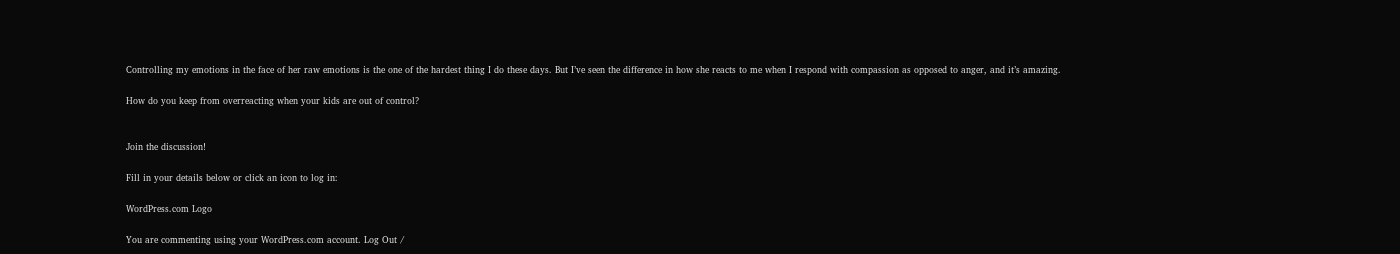Controlling my emotions in the face of her raw emotions is the one of the hardest thing I do these days. But I’ve seen the difference in how she reacts to me when I respond with compassion as opposed to anger, and it’s amazing.

How do you keep from overreacting when your kids are out of control?


Join the discussion!

Fill in your details below or click an icon to log in:

WordPress.com Logo

You are commenting using your WordPress.com account. Log Out /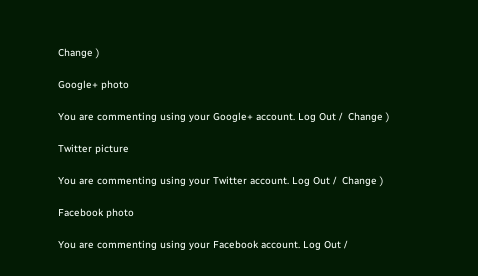Change )

Google+ photo

You are commenting using your Google+ account. Log Out /  Change )

Twitter picture

You are commenting using your Twitter account. Log Out /  Change )

Facebook photo

You are commenting using your Facebook account. Log Out /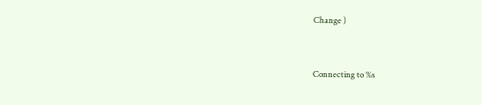Change )


Connecting to %s